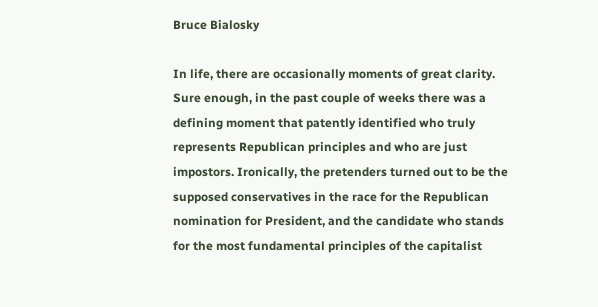Bruce Bialosky

In life, there are occasionally moments of great clarity. Sure enough, in the past couple of weeks there was a defining moment that patently identified who truly represents Republican principles and who are just impostors. Ironically, the pretenders turned out to be the supposed conservatives in the race for the Republican nomination for President, and the candidate who stands for the most fundamental principles of the capitalist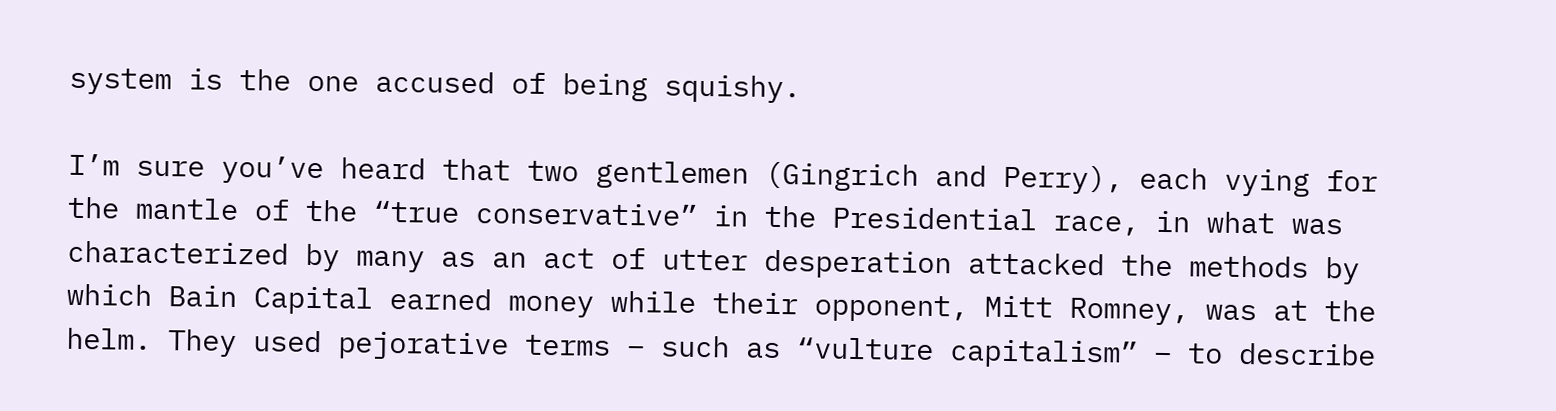system is the one accused of being squishy.

I’m sure you’ve heard that two gentlemen (Gingrich and Perry), each vying for the mantle of the “true conservative” in the Presidential race, in what was characterized by many as an act of utter desperation attacked the methods by which Bain Capital earned money while their opponent, Mitt Romney, was at the helm. They used pejorative terms – such as “vulture capitalism” – to describe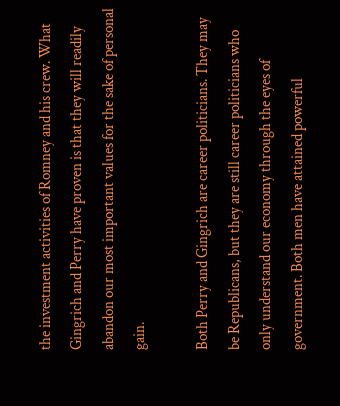the investment activities of Romney and his crew. What Gingrich and Perry have proven is that they will readily abandon our most important values for the sake of personal gain.

Both Perry and Gingrich are career politicians. They may be Republicans, but they are still career politicians who only understand our economy through the eyes of government. Both men have attained powerful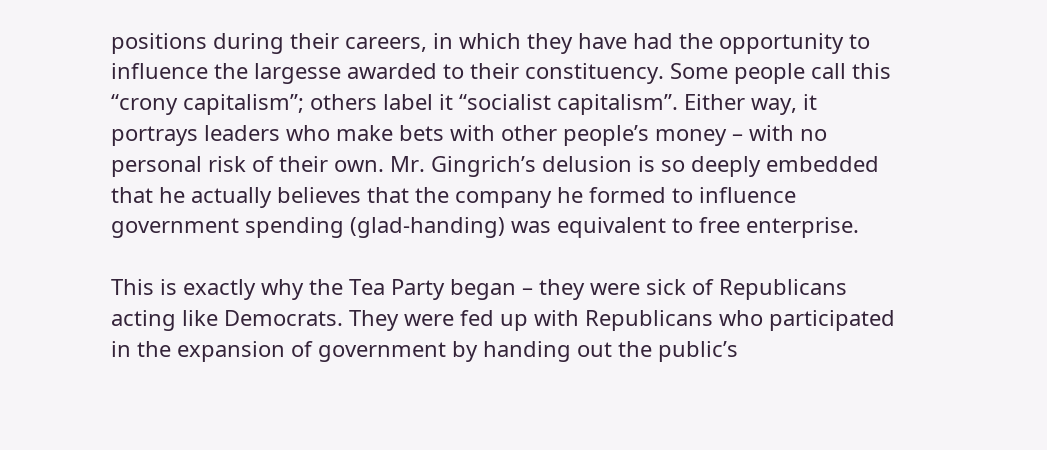positions during their careers, in which they have had the opportunity to influence the largesse awarded to their constituency. Some people call this “crony capitalism”; others label it “socialist capitalism”. Either way, it portrays leaders who make bets with other people’s money – with no personal risk of their own. Mr. Gingrich’s delusion is so deeply embedded that he actually believes that the company he formed to influence government spending (glad-handing) was equivalent to free enterprise.

This is exactly why the Tea Party began – they were sick of Republicans acting like Democrats. They were fed up with Republicans who participated in the expansion of government by handing out the public’s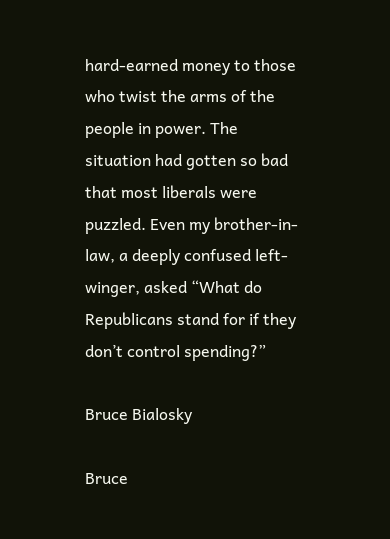hard-earned money to those who twist the arms of the people in power. The situation had gotten so bad that most liberals were puzzled. Even my brother-in-law, a deeply confused left-winger, asked “What do Republicans stand for if they don’t control spending?”

Bruce Bialosky

Bruce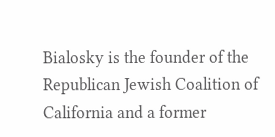Bialosky is the founder of the Republican Jewish Coalition of California and a former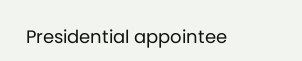Presidential appointee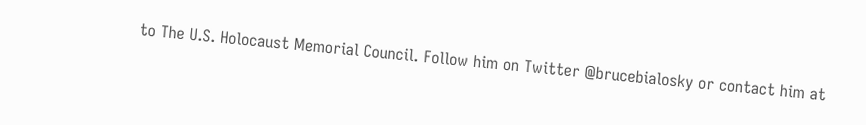to The U.S. Holocaust Memorial Council. Follow him on Twitter @brucebialosky or contact him at